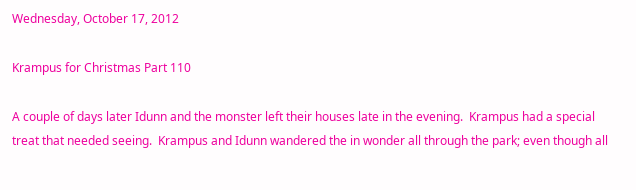Wednesday, October 17, 2012

Krampus for Christmas Part 110

A couple of days later Idunn and the monster left their houses late in the evening.  Krampus had a special treat that needed seeing.  Krampus and Idunn wandered the in wonder all through the park; even though all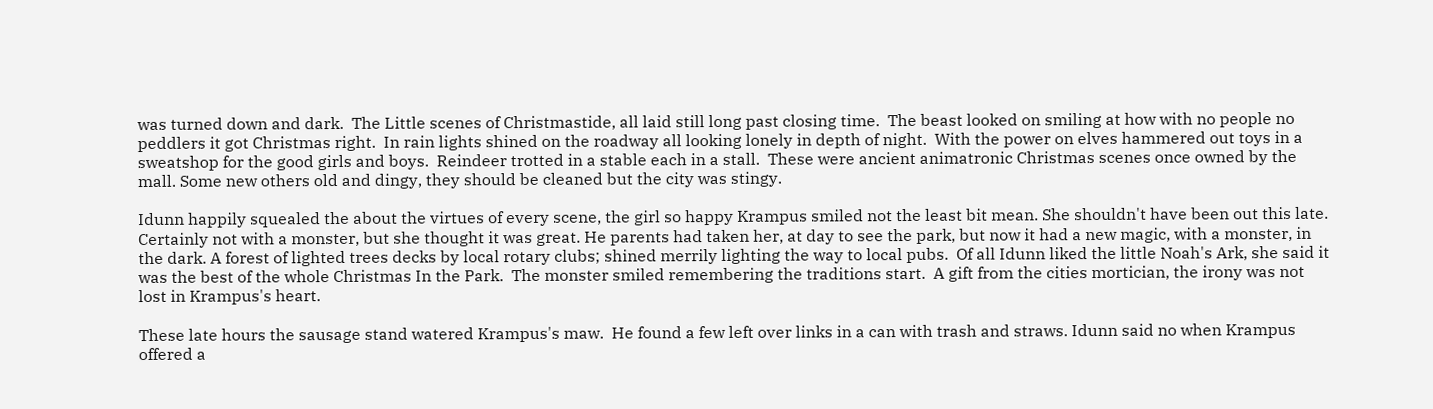was turned down and dark.  The Little scenes of Christmastide, all laid still long past closing time.  The beast looked on smiling at how with no people no peddlers it got Christmas right.  In rain lights shined on the roadway all looking lonely in depth of night.  With the power on elves hammered out toys in a sweatshop for the good girls and boys.  Reindeer trotted in a stable each in a stall.  These were ancient animatronic Christmas scenes once owned by the mall. Some new others old and dingy, they should be cleaned but the city was stingy.

Idunn happily squealed the about the virtues of every scene, the girl so happy Krampus smiled not the least bit mean. She shouldn't have been out this late.  Certainly not with a monster, but she thought it was great. He parents had taken her, at day to see the park, but now it had a new magic, with a monster, in the dark. A forest of lighted trees decks by local rotary clubs; shined merrily lighting the way to local pubs.  Of all Idunn liked the little Noah's Ark, she said it was the best of the whole Christmas In the Park.  The monster smiled remembering the traditions start.  A gift from the cities mortician, the irony was not lost in Krampus's heart.

These late hours the sausage stand watered Krampus's maw.  He found a few left over links in a can with trash and straws. Idunn said no when Krampus offered a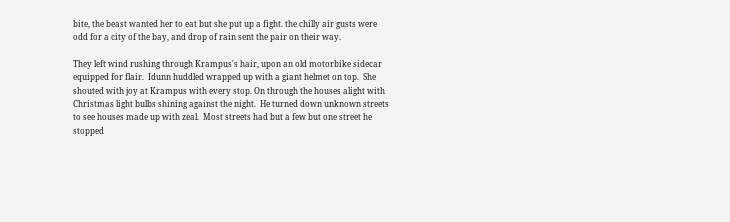bite, the beast wanted her to eat but she put up a fight. the chilly air gusts were odd for a city of the bay, and drop of rain sent the pair on their way.

They left wind rushing through Krampus's hair, upon an old motorbike sidecar equipped for flair.  Idunn huddled wrapped up with a giant helmet on top.  She shouted with joy at Krampus with every stop. On through the houses alight with Christmas light bulbs shining against the night.  He turned down unknown streets to see houses made up with zeal.  Most streets had but a few but one street he stopped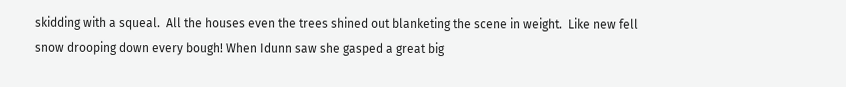skidding with a squeal.  All the houses even the trees shined out blanketing the scene in weight.  Like new fell snow drooping down every bough! When Idunn saw she gasped a great big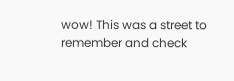wow! This was a street to remember and check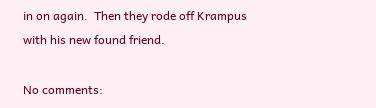in on again.  Then they rode off Krampus with his new found friend.

No comments: